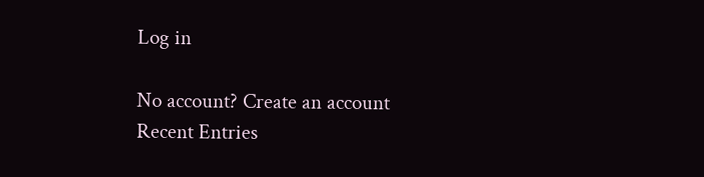Log in

No account? Create an account
Recent Entries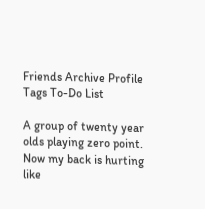Friends Archive Profile Tags To-Do List

A group of twenty year olds playing zero point. Now my back is hurting like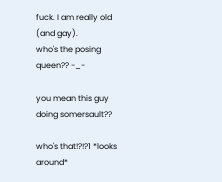fuck. I am really old (and gay).
who's the posing queen?? -_-

you mean this guy doing somersault??

who's that!?!?1 *looks around*